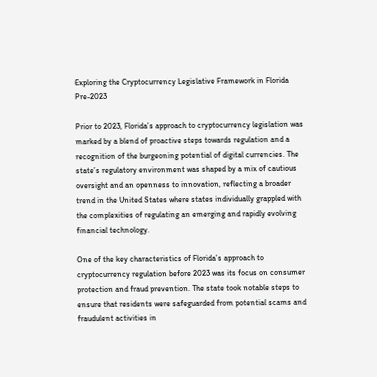Exploring the Cryptocurrency Legislative Framework in Florida Pre-2023

Prior to 2023, Florida’s approach to cryptocurrency legislation was marked by a blend of proactive steps towards regulation and a recognition of the burgeoning potential of digital currencies. The state’s regulatory environment was shaped by a mix of cautious oversight and an openness to innovation, reflecting a broader trend in the United States where states individually grappled with the complexities of regulating an emerging and rapidly evolving financial technology.

One of the key characteristics of Florida’s approach to cryptocurrency regulation before 2023 was its focus on consumer protection and fraud prevention. The state took notable steps to ensure that residents were safeguarded from potential scams and fraudulent activities in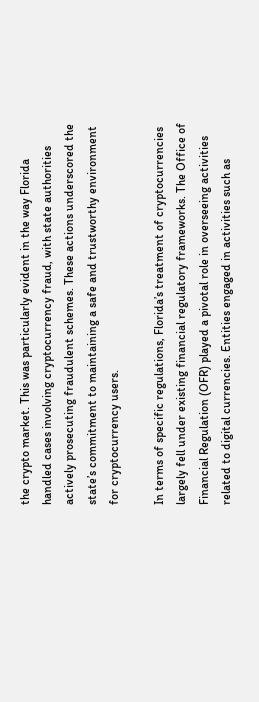the crypto market. This was particularly evident in the way Florida handled cases involving cryptocurrency fraud, with state authorities actively prosecuting fraudulent schemes. These actions underscored the state’s commitment to maintaining a safe and trustworthy environment for cryptocurrency users.

In terms of specific regulations, Florida’s treatment of cryptocurrencies largely fell under existing financial regulatory frameworks. The Office of Financial Regulation (OFR) played a pivotal role in overseeing activities related to digital currencies. Entities engaged in activities such as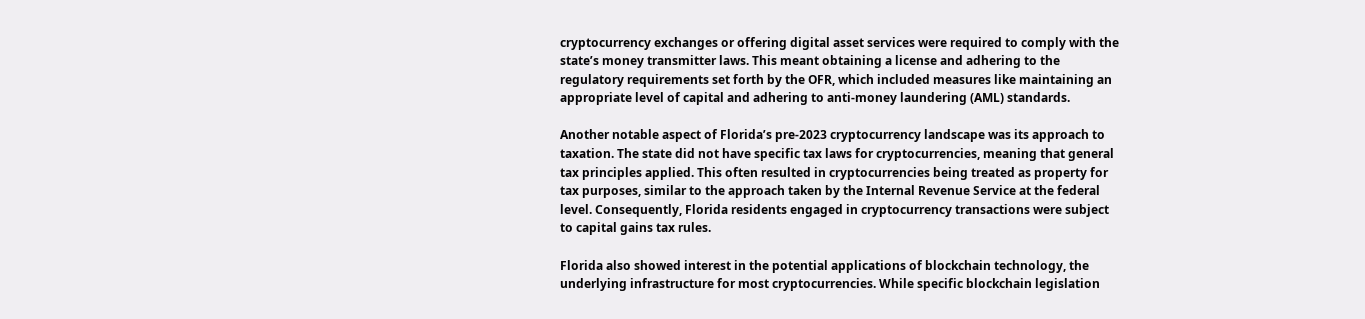cryptocurrency exchanges or offering digital asset services were required to comply with the state’s money transmitter laws. This meant obtaining a license and adhering to the regulatory requirements set forth by the OFR, which included measures like maintaining an appropriate level of capital and adhering to anti-money laundering (AML) standards.

Another notable aspect of Florida’s pre-2023 cryptocurrency landscape was its approach to taxation. The state did not have specific tax laws for cryptocurrencies, meaning that general tax principles applied. This often resulted in cryptocurrencies being treated as property for tax purposes, similar to the approach taken by the Internal Revenue Service at the federal level. Consequently, Florida residents engaged in cryptocurrency transactions were subject to capital gains tax rules.

Florida also showed interest in the potential applications of blockchain technology, the underlying infrastructure for most cryptocurrencies. While specific blockchain legislation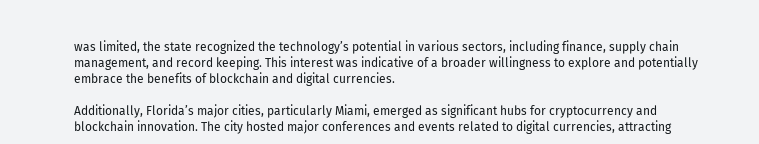was limited, the state recognized the technology’s potential in various sectors, including finance, supply chain management, and record keeping. This interest was indicative of a broader willingness to explore and potentially embrace the benefits of blockchain and digital currencies.

Additionally, Florida’s major cities, particularly Miami, emerged as significant hubs for cryptocurrency and blockchain innovation. The city hosted major conferences and events related to digital currencies, attracting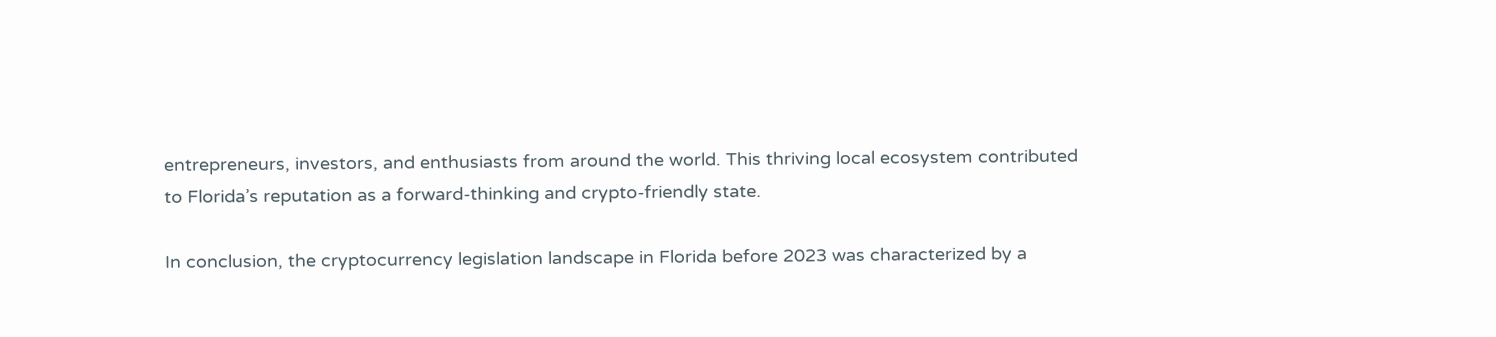entrepreneurs, investors, and enthusiasts from around the world. This thriving local ecosystem contributed to Florida’s reputation as a forward-thinking and crypto-friendly state.

In conclusion, the cryptocurrency legislation landscape in Florida before 2023 was characterized by a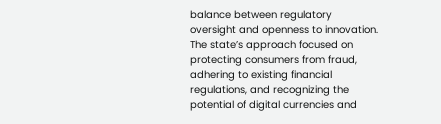balance between regulatory oversight and openness to innovation. The state’s approach focused on protecting consumers from fraud, adhering to existing financial regulations, and recognizing the potential of digital currencies and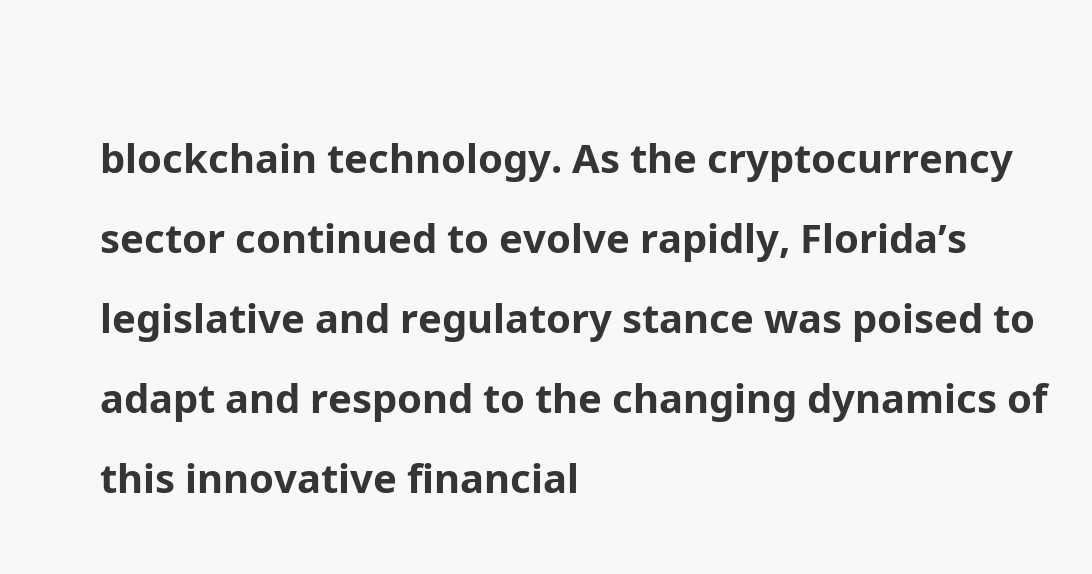blockchain technology. As the cryptocurrency sector continued to evolve rapidly, Florida’s legislative and regulatory stance was poised to adapt and respond to the changing dynamics of this innovative financial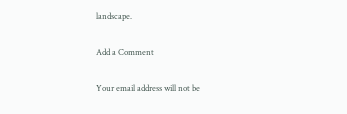landscape.

Add a Comment

Your email address will not be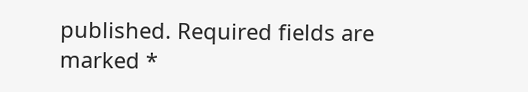published. Required fields are marked *